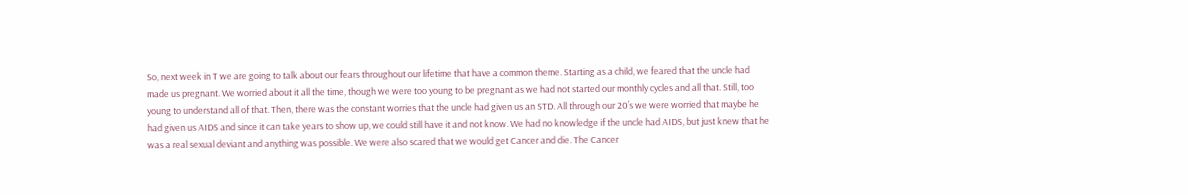So, next week in T we are going to talk about our fears throughout our lifetime that have a common theme. Starting as a child, we feared that the uncle had made us pregnant. We worried about it all the time, though we were too young to be pregnant as we had not started our monthly cycles and all that. Still, too young to understand all of that. Then, there was the constant worries that the uncle had given us an STD. All through our 20’s we were worried that maybe he had given us AIDS and since it can take years to show up, we could still have it and not know. We had no knowledge if the uncle had AIDS, but just knew that he was a real sexual deviant and anything was possible. We were also scared that we would get Cancer and die. The Cancer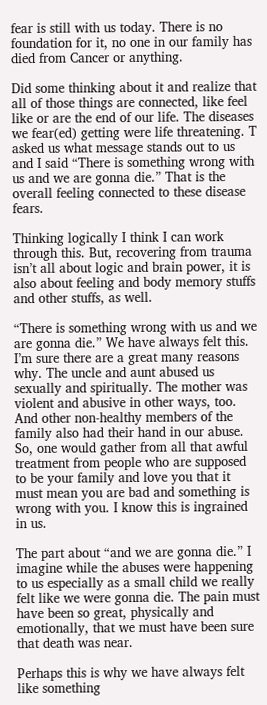fear is still with us today. There is no foundation for it, no one in our family has died from Cancer or anything.

Did some thinking about it and realize that all of those things are connected, like feel like or are the end of our life. The diseases we fear(ed) getting were life threatening. T asked us what message stands out to us and I said “There is something wrong with us and we are gonna die.” That is the overall feeling connected to these disease fears.

Thinking logically I think I can work through this. But, recovering from trauma isn’t all about logic and brain power, it is also about feeling and body memory stuffs and other stuffs, as well.

“There is something wrong with us and we are gonna die.” We have always felt this. I’m sure there are a great many reasons why. The uncle and aunt abused us sexually and spiritually. The mother was violent and abusive in other ways, too. And other non-healthy members of the family also had their hand in our abuse. So, one would gather from all that awful treatment from people who are supposed to be your family and love you that it must mean you are bad and something is wrong with you. I know this is ingrained in us.

The part about “and we are gonna die.” I imagine while the abuses were happening to us especially as a small child we really felt like we were gonna die. The pain must have been so great, physically and emotionally, that we must have been sure that death was near.

Perhaps this is why we have always felt like something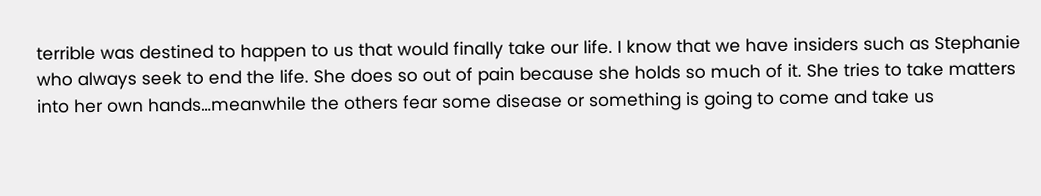terrible was destined to happen to us that would finally take our life. I know that we have insiders such as Stephanie who always seek to end the life. She does so out of pain because she holds so much of it. She tries to take matters into her own hands…meanwhile the others fear some disease or something is going to come and take us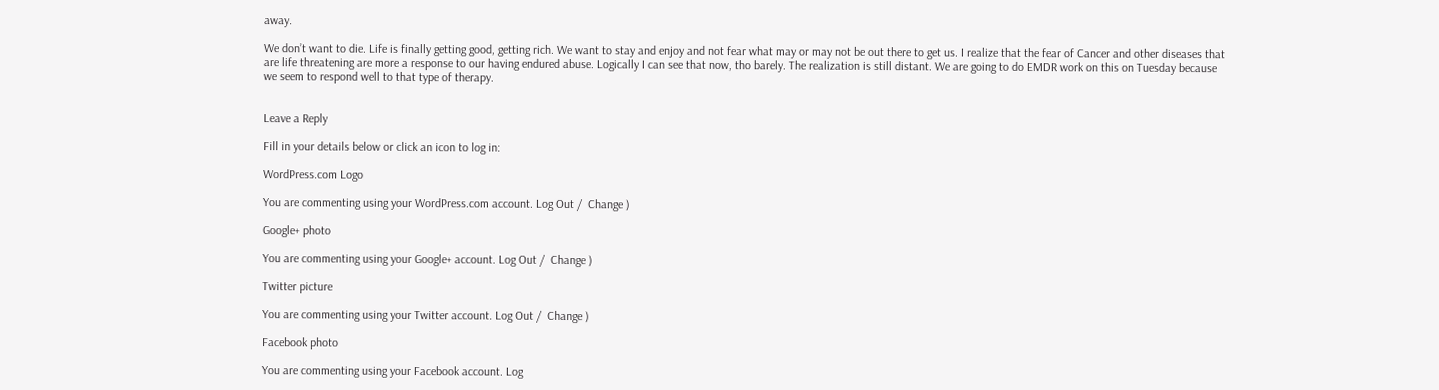away.

We don’t want to die. Life is finally getting good, getting rich. We want to stay and enjoy and not fear what may or may not be out there to get us. I realize that the fear of Cancer and other diseases that are life threatening are more a response to our having endured abuse. Logically I can see that now, tho barely. The realization is still distant. We are going to do EMDR work on this on Tuesday because we seem to respond well to that type of therapy.


Leave a Reply

Fill in your details below or click an icon to log in:

WordPress.com Logo

You are commenting using your WordPress.com account. Log Out /  Change )

Google+ photo

You are commenting using your Google+ account. Log Out /  Change )

Twitter picture

You are commenting using your Twitter account. Log Out /  Change )

Facebook photo

You are commenting using your Facebook account. Log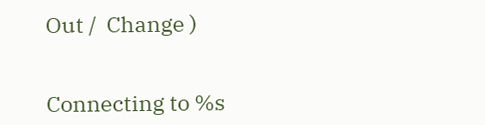Out /  Change )


Connecting to %s